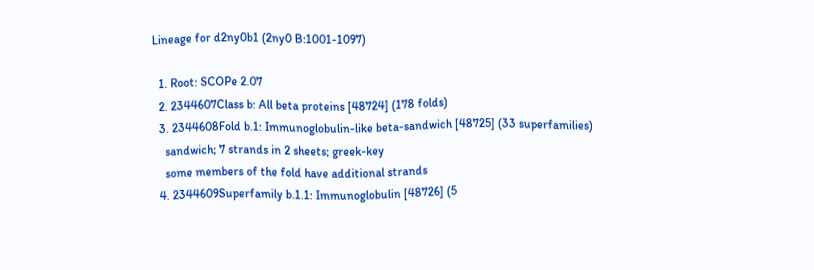Lineage for d2ny0b1 (2ny0 B:1001-1097)

  1. Root: SCOPe 2.07
  2. 2344607Class b: All beta proteins [48724] (178 folds)
  3. 2344608Fold b.1: Immunoglobulin-like beta-sandwich [48725] (33 superfamilies)
    sandwich; 7 strands in 2 sheets; greek-key
    some members of the fold have additional strands
  4. 2344609Superfamily b.1.1: Immunoglobulin [48726] (5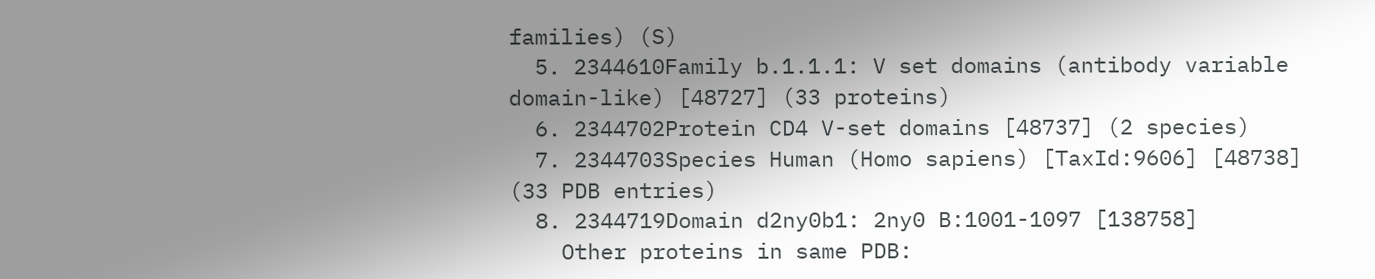families) (S)
  5. 2344610Family b.1.1.1: V set domains (antibody variable domain-like) [48727] (33 proteins)
  6. 2344702Protein CD4 V-set domains [48737] (2 species)
  7. 2344703Species Human (Homo sapiens) [TaxId:9606] [48738] (33 PDB entries)
  8. 2344719Domain d2ny0b1: 2ny0 B:1001-1097 [138758]
    Other proteins in same PDB: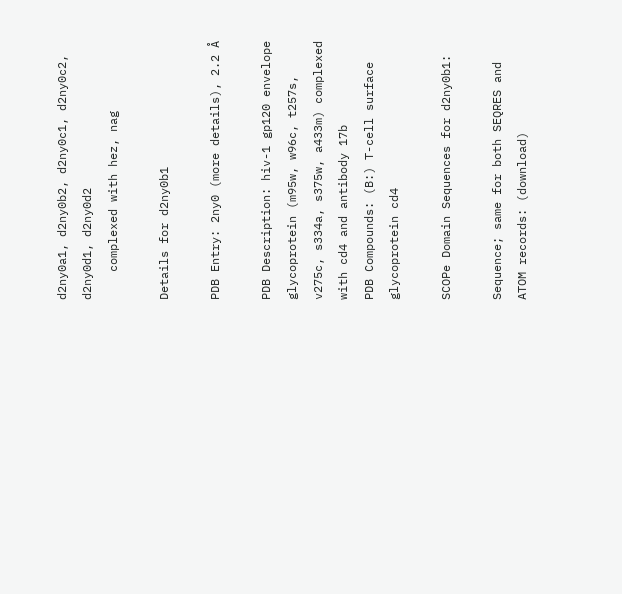d2ny0a1, d2ny0b2, d2ny0c1, d2ny0c2, d2ny0d1, d2ny0d2
    complexed with hez, nag

Details for d2ny0b1

PDB Entry: 2ny0 (more details), 2.2 Å

PDB Description: hiv-1 gp120 envelope glycoprotein (m95w, w96c, t257s, v275c, s334a, s375w, a433m) complexed with cd4 and antibody 17b
PDB Compounds: (B:) T-cell surface glycoprotein cd4

SCOPe Domain Sequences for d2ny0b1:

Sequence; same for both SEQRES and ATOM records: (download)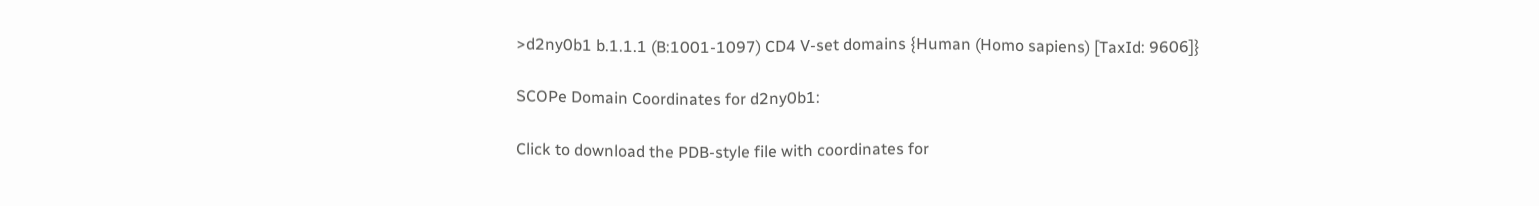>d2ny0b1 b.1.1.1 (B:1001-1097) CD4 V-set domains {Human (Homo sapiens) [TaxId: 9606]}

SCOPe Domain Coordinates for d2ny0b1:

Click to download the PDB-style file with coordinates for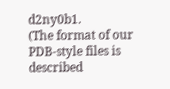d2ny0b1.
(The format of our PDB-style files is described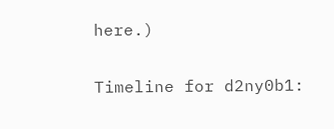here.)

Timeline for d2ny0b1: